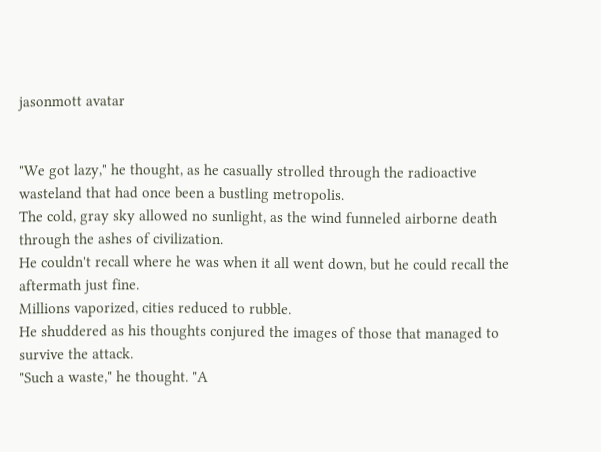jasonmott avatar


"We got lazy," he thought, as he casually strolled through the radioactive wasteland that had once been a bustling metropolis.
The cold, gray sky allowed no sunlight, as the wind funneled airborne death through the ashes of civilization.
He couldn't recall where he was when it all went down, but he could recall the aftermath just fine.
Millions vaporized, cities reduced to rubble.
He shuddered as his thoughts conjured the images of those that managed to survive the attack.
"Such a waste," he thought. "A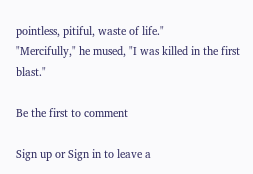pointless, pitiful, waste of life."
"Mercifully," he mused, "I was killed in the first blast."

Be the first to comment

Sign up or Sign in to leave a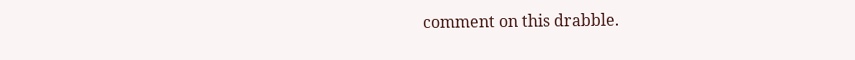comment on this drabble.